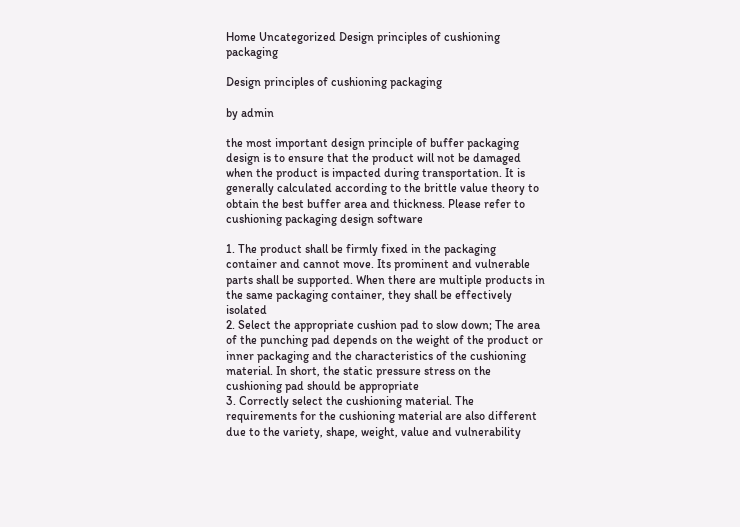Home Uncategorized Design principles of cushioning packaging

Design principles of cushioning packaging

by admin

the most important design principle of buffer packaging design is to ensure that the product will not be damaged when the product is impacted during transportation. It is generally calculated according to the brittle value theory to obtain the best buffer area and thickness. Please refer to cushioning packaging design software

1. The product shall be firmly fixed in the packaging container and cannot move. Its prominent and vulnerable parts shall be supported. When there are multiple products in the same packaging container, they shall be effectively isolated
2. Select the appropriate cushion pad to slow down; The area of the punching pad depends on the weight of the product or inner packaging and the characteristics of the cushioning material. In short, the static pressure stress on the cushioning pad should be appropriate
3. Correctly select the cushioning material. The requirements for the cushioning material are also different due to the variety, shape, weight, value and vulnerability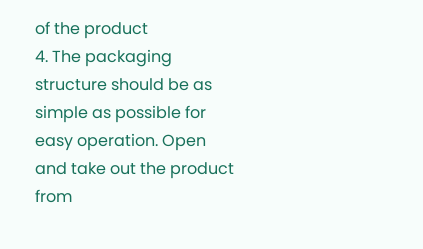of the product
4. The packaging structure should be as simple as possible for easy operation. Open and take out the product from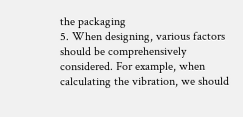the packaging
5. When designing, various factors should be comprehensively considered. For example, when calculating the vibration, we should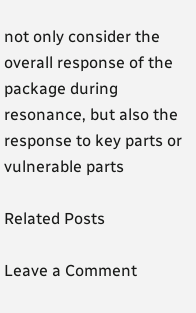not only consider the overall response of the package during resonance, but also the response to key parts or vulnerable parts

Related Posts

Leave a Comment